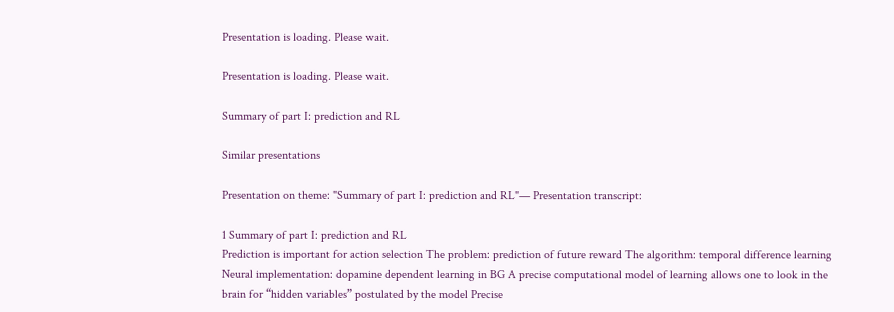Presentation is loading. Please wait.

Presentation is loading. Please wait.

Summary of part I: prediction and RL

Similar presentations

Presentation on theme: "Summary of part I: prediction and RL"— Presentation transcript:

1 Summary of part I: prediction and RL
Prediction is important for action selection The problem: prediction of future reward The algorithm: temporal difference learning Neural implementation: dopamine dependent learning in BG A precise computational model of learning allows one to look in the brain for “hidden variables” postulated by the model Precise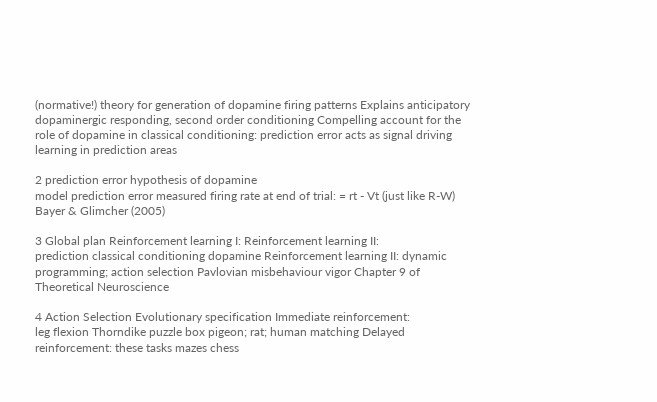(normative!) theory for generation of dopamine firing patterns Explains anticipatory dopaminergic responding, second order conditioning Compelling account for the role of dopamine in classical conditioning: prediction error acts as signal driving learning in prediction areas

2 prediction error hypothesis of dopamine
model prediction error measured firing rate at end of trial: = rt - Vt (just like R-W) Bayer & Glimcher (2005)

3 Global plan Reinforcement learning I: Reinforcement learning II:
prediction classical conditioning dopamine Reinforcement learning II: dynamic programming; action selection Pavlovian misbehaviour vigor Chapter 9 of Theoretical Neuroscience

4 Action Selection Evolutionary specification Immediate reinforcement:
leg flexion Thorndike puzzle box pigeon; rat; human matching Delayed reinforcement: these tasks mazes chess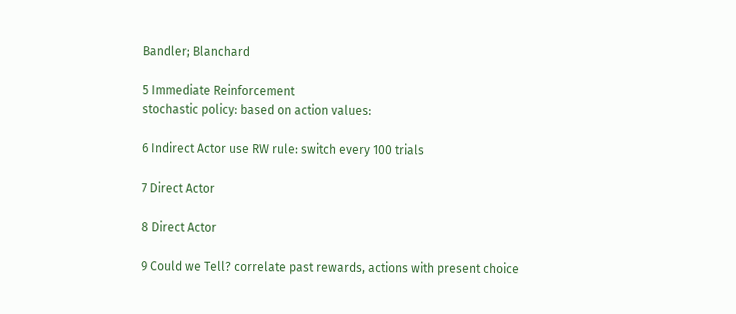Bandler; Blanchard

5 Immediate Reinforcement
stochastic policy: based on action values:

6 Indirect Actor use RW rule: switch every 100 trials

7 Direct Actor

8 Direct Actor

9 Could we Tell? correlate past rewards, actions with present choice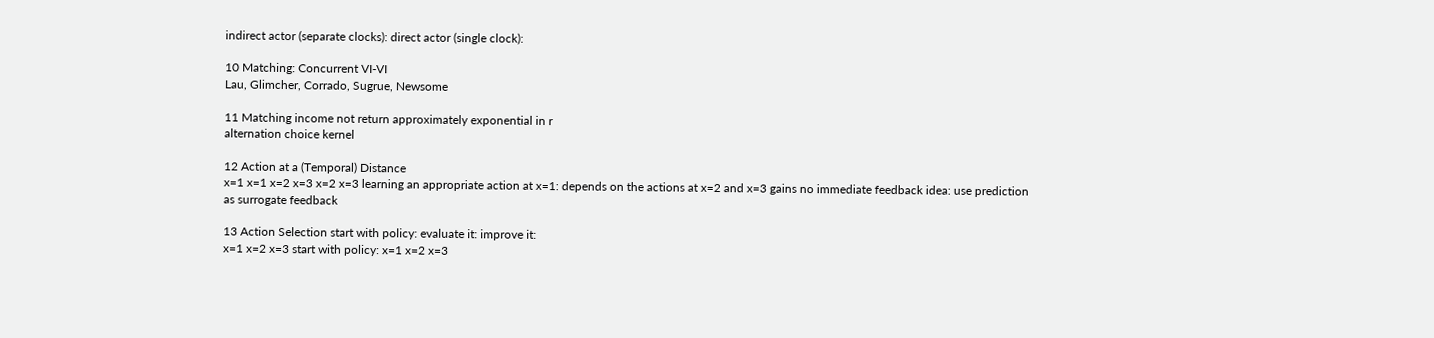indirect actor (separate clocks): direct actor (single clock):

10 Matching: Concurrent VI-VI
Lau, Glimcher, Corrado, Sugrue, Newsome

11 Matching income not return approximately exponential in r
alternation choice kernel

12 Action at a (Temporal) Distance
x=1 x=1 x=2 x=3 x=2 x=3 learning an appropriate action at x=1: depends on the actions at x=2 and x=3 gains no immediate feedback idea: use prediction as surrogate feedback

13 Action Selection start with policy: evaluate it: improve it:
x=1 x=2 x=3 start with policy: x=1 x=2 x=3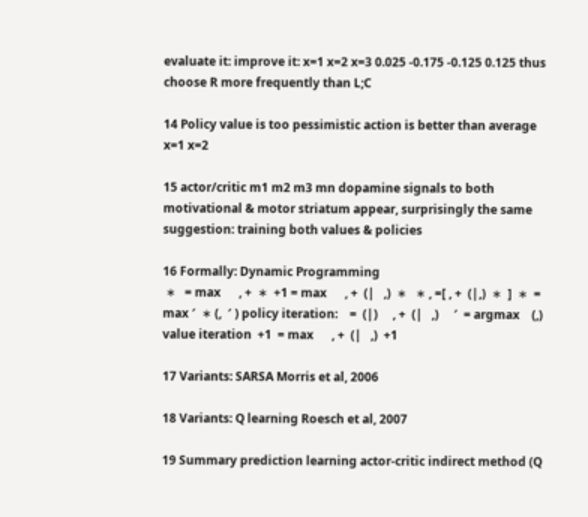evaluate it: improve it: x=1 x=2 x=3 0.025 -0.175 -0.125 0.125 thus choose R more frequently than L;C

14 Policy value is too pessimistic action is better than average x=1 x=2

15 actor/critic m1 m2 m3 mn dopamine signals to both motivational & motor striatum appear, surprisingly the same suggestion: training both values & policies

16 Formally: Dynamic Programming
 ∗   = max      , +  ∗  +1 = max      , +  (|   ,)  ∗   ∗ , =[ , +  (|,)  ∗  ]  ∗  = max ′  ∗ (,  ′ ) policy iteration:    =  (|)     , +  (|   ,)     ′  = argmax    (,) value iteration  +1  = max      , +  (|   ,)  +1

17 Variants: SARSA Morris et al, 2006

18 Variants: Q learning Roesch et al, 2007

19 Summary prediction learning actor-critic indirect method (Q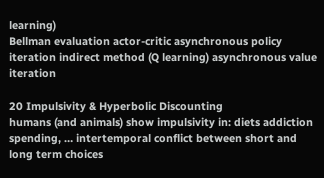learning)
Bellman evaluation actor-critic asynchronous policy iteration indirect method (Q learning) asynchronous value iteration

20 Impulsivity & Hyperbolic Discounting
humans (and animals) show impulsivity in: diets addiction spending, … intertemporal conflict between short and long term choices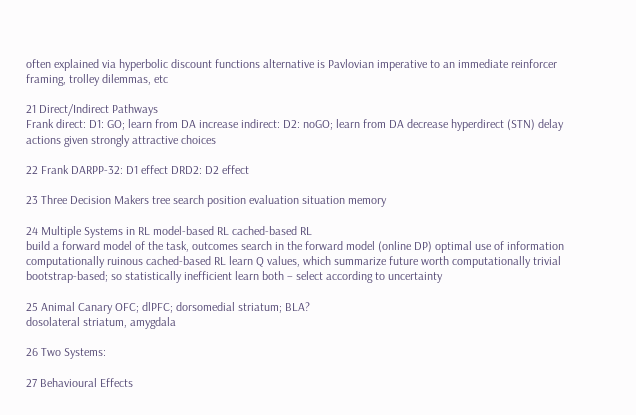often explained via hyperbolic discount functions alternative is Pavlovian imperative to an immediate reinforcer framing, trolley dilemmas, etc

21 Direct/Indirect Pathways
Frank direct: D1: GO; learn from DA increase indirect: D2: noGO; learn from DA decrease hyperdirect (STN) delay actions given strongly attractive choices

22 Frank DARPP-32: D1 effect DRD2: D2 effect

23 Three Decision Makers tree search position evaluation situation memory

24 Multiple Systems in RL model-based RL cached-based RL
build a forward model of the task, outcomes search in the forward model (online DP) optimal use of information computationally ruinous cached-based RL learn Q values, which summarize future worth computationally trivial bootstrap-based; so statistically inefficient learn both – select according to uncertainty

25 Animal Canary OFC; dlPFC; dorsomedial striatum; BLA?
dosolateral striatum, amygdala

26 Two Systems:

27 Behavioural Effects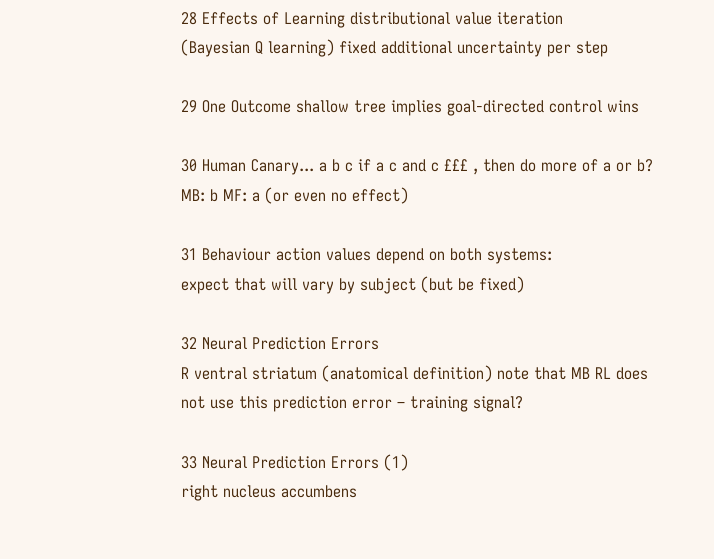28 Effects of Learning distributional value iteration
(Bayesian Q learning) fixed additional uncertainty per step

29 One Outcome shallow tree implies goal-directed control wins

30 Human Canary... a b c if a c and c £££ , then do more of a or b?
MB: b MF: a (or even no effect)

31 Behaviour action values depend on both systems:
expect that will vary by subject (but be fixed)

32 Neural Prediction Errors
R ventral striatum (anatomical definition) note that MB RL does not use this prediction error – training signal?

33 Neural Prediction Errors (1)
right nucleus accumbens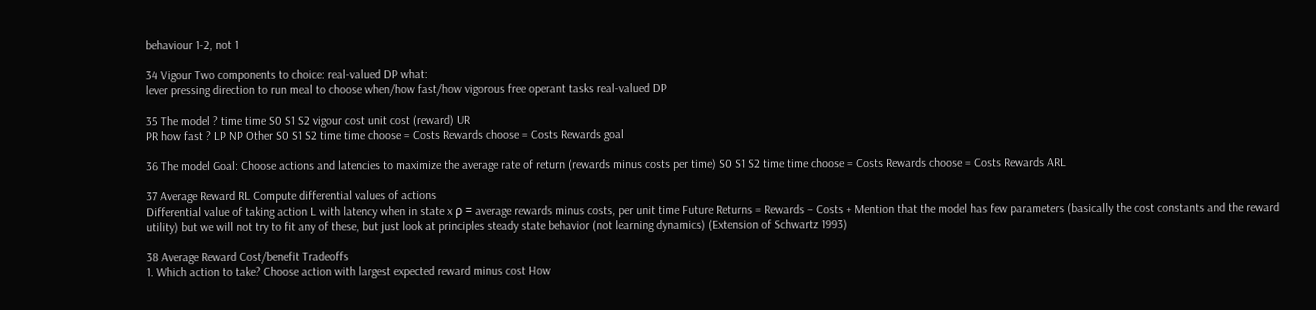behaviour 1-2, not 1

34 Vigour Two components to choice: real-valued DP what:
lever pressing direction to run meal to choose when/how fast/how vigorous free operant tasks real-valued DP

35 The model ? time time S0 S1 S2 vigour cost unit cost (reward) UR
PR how fast ? LP NP Other S0 S1 S2 time time choose = Costs Rewards choose = Costs Rewards goal

36 The model Goal: Choose actions and latencies to maximize the average rate of return (rewards minus costs per time) S0 S1 S2 time time choose = Costs Rewards choose = Costs Rewards ARL

37 Average Reward RL Compute differential values of actions
Differential value of taking action L with latency when in state x ρ = average rewards minus costs, per unit time Future Returns = Rewards – Costs + Mention that the model has few parameters (basically the cost constants and the reward utility) but we will not try to fit any of these, but just look at principles steady state behavior (not learning dynamics) (Extension of Schwartz 1993)

38 Average Reward Cost/benefit Tradeoffs
1. Which action to take? Choose action with largest expected reward minus cost How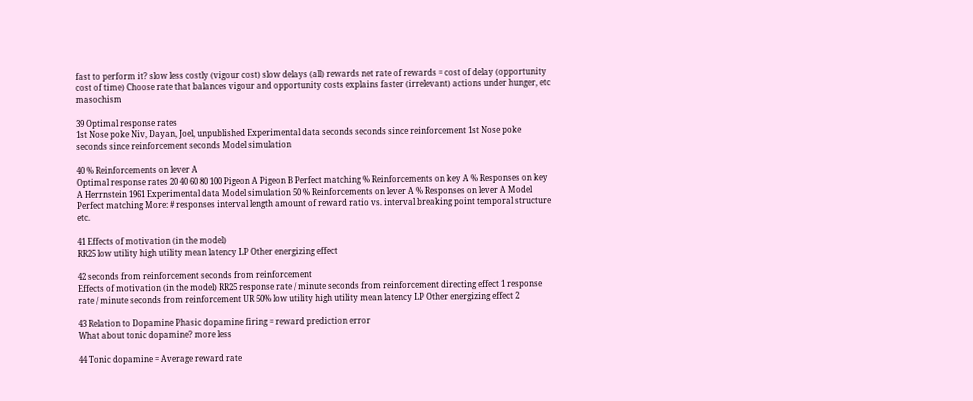fast to perform it? slow less costly (vigour cost) slow delays (all) rewards net rate of rewards = cost of delay (opportunity cost of time) Choose rate that balances vigour and opportunity costs explains faster (irrelevant) actions under hunger, etc masochism

39 Optimal response rates
1st Nose poke Niv, Dayan, Joel, unpublished Experimental data seconds seconds since reinforcement 1st Nose poke seconds since reinforcement seconds Model simulation

40 % Reinforcements on lever A
Optimal response rates 20 40 60 80 100 Pigeon A Pigeon B Perfect matching % Reinforcements on key A % Responses on key A Herrnstein 1961 Experimental data Model simulation 50 % Reinforcements on lever A % Responses on lever A Model Perfect matching More: # responses interval length amount of reward ratio vs. interval breaking point temporal structure etc.

41 Effects of motivation (in the model)
RR25 low utility high utility mean latency LP Other energizing effect

42 seconds from reinforcement seconds from reinforcement
Effects of motivation (in the model) RR25 response rate / minute seconds from reinforcement directing effect 1 response rate / minute seconds from reinforcement UR 50% low utility high utility mean latency LP Other energizing effect 2

43 Relation to Dopamine Phasic dopamine firing = reward prediction error
What about tonic dopamine? more less

44 Tonic dopamine = Average reward rate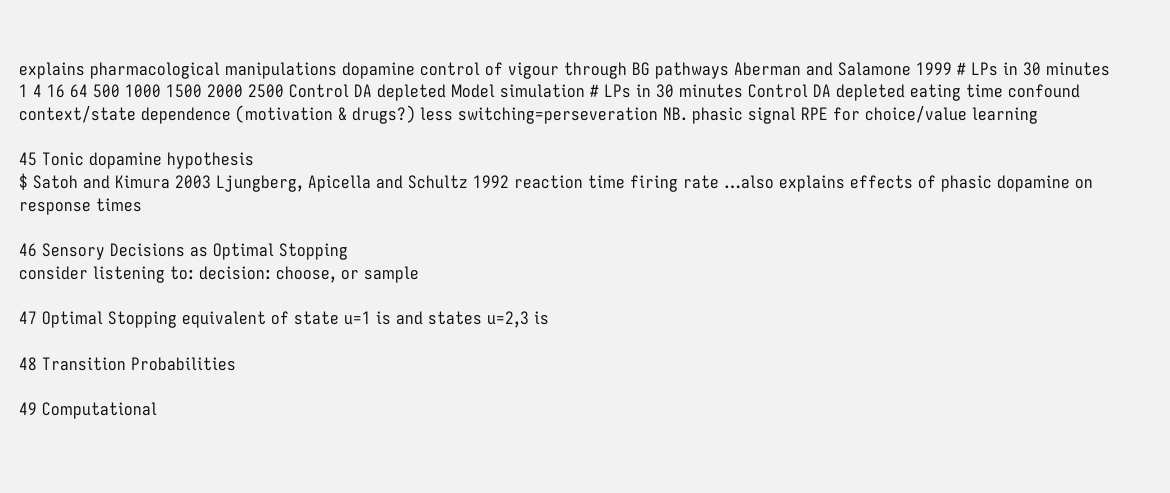explains pharmacological manipulations dopamine control of vigour through BG pathways Aberman and Salamone 1999 # LPs in 30 minutes 1 4 16 64 500 1000 1500 2000 2500 Control DA depleted Model simulation # LPs in 30 minutes Control DA depleted eating time confound context/state dependence (motivation & drugs?) less switching=perseveration NB. phasic signal RPE for choice/value learning

45 Tonic dopamine hypothesis
$ Satoh and Kimura 2003 Ljungberg, Apicella and Schultz 1992 reaction time firing rate …also explains effects of phasic dopamine on response times

46 Sensory Decisions as Optimal Stopping
consider listening to: decision: choose, or sample

47 Optimal Stopping equivalent of state u=1 is and states u=2,3 is

48 Transition Probabilities

49 Computational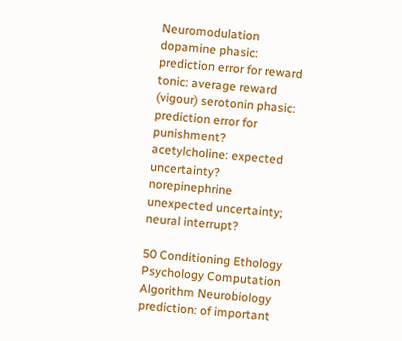Neuromodulation
dopamine phasic: prediction error for reward tonic: average reward (vigour) serotonin phasic: prediction error for punishment? acetylcholine: expected uncertainty? norepinephrine unexpected uncertainty; neural interrupt?

50 Conditioning Ethology Psychology Computation Algorithm Neurobiology
prediction: of important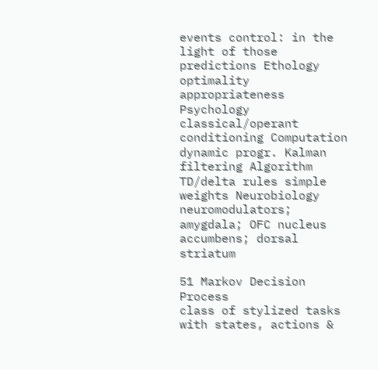events control: in the light of those predictions Ethology optimality appropriateness Psychology classical/operant conditioning Computation dynamic progr. Kalman filtering Algorithm TD/delta rules simple weights Neurobiology neuromodulators; amygdala; OFC nucleus accumbens; dorsal striatum

51 Markov Decision Process
class of stylized tasks with states, actions &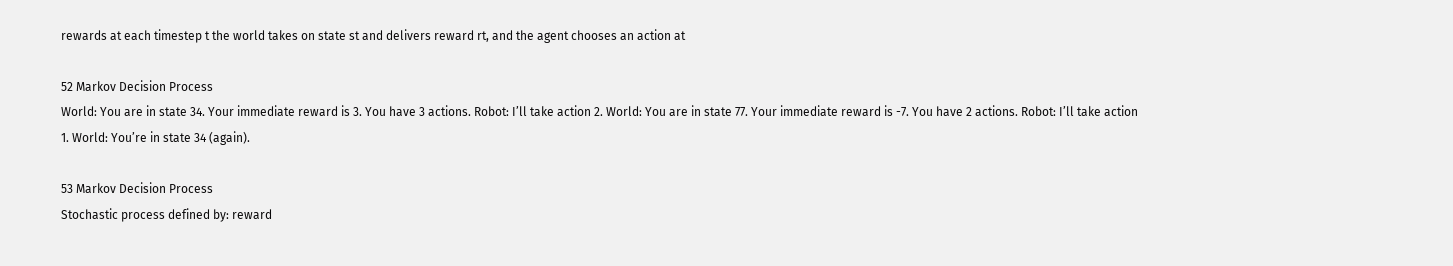rewards at each timestep t the world takes on state st and delivers reward rt, and the agent chooses an action at

52 Markov Decision Process
World: You are in state 34. Your immediate reward is 3. You have 3 actions. Robot: I’ll take action 2. World: You are in state 77. Your immediate reward is -7. You have 2 actions. Robot: I’ll take action 1. World: You’re in state 34 (again).

53 Markov Decision Process
Stochastic process defined by: reward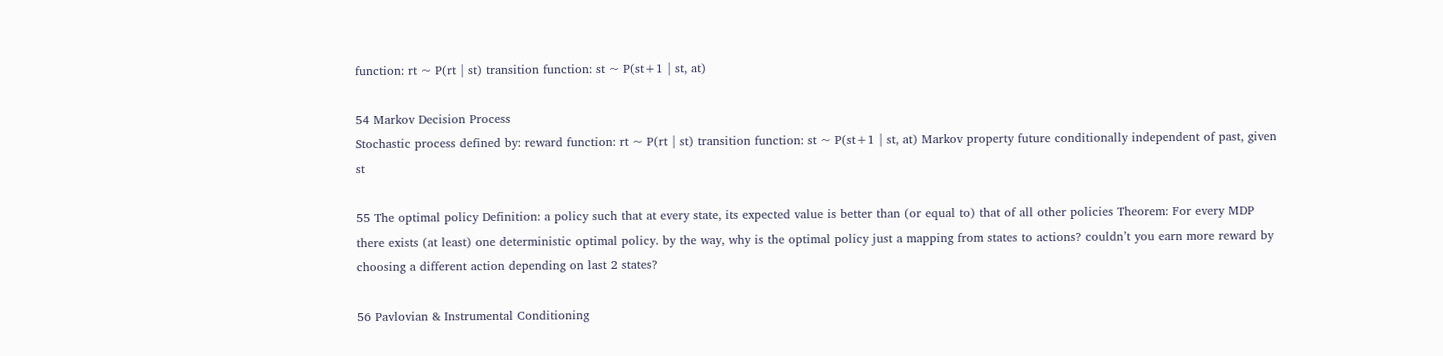function: rt ~ P(rt | st) transition function: st ~ P(st+1 | st, at)

54 Markov Decision Process
Stochastic process defined by: reward function: rt ~ P(rt | st) transition function: st ~ P(st+1 | st, at) Markov property future conditionally independent of past, given st

55 The optimal policy Definition: a policy such that at every state, its expected value is better than (or equal to) that of all other policies Theorem: For every MDP there exists (at least) one deterministic optimal policy. by the way, why is the optimal policy just a mapping from states to actions? couldn’t you earn more reward by choosing a different action depending on last 2 states?

56 Pavlovian & Instrumental Conditioning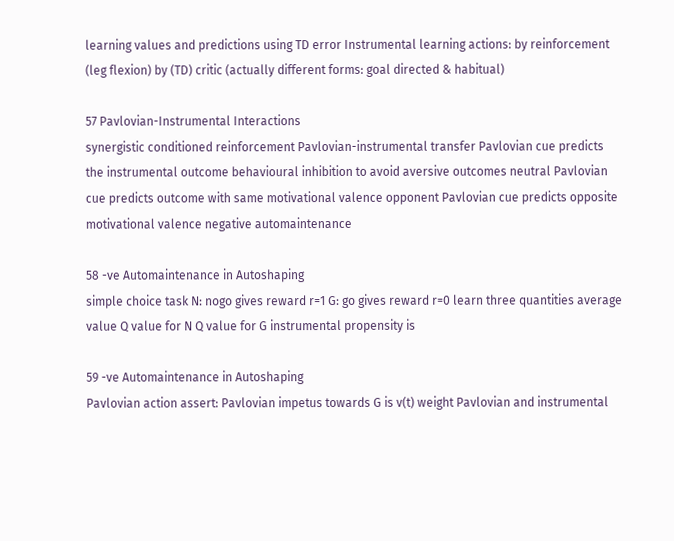learning values and predictions using TD error Instrumental learning actions: by reinforcement (leg flexion) by (TD) critic (actually different forms: goal directed & habitual)

57 Pavlovian-Instrumental Interactions
synergistic conditioned reinforcement Pavlovian-instrumental transfer Pavlovian cue predicts the instrumental outcome behavioural inhibition to avoid aversive outcomes neutral Pavlovian cue predicts outcome with same motivational valence opponent Pavlovian cue predicts opposite motivational valence negative automaintenance

58 -ve Automaintenance in Autoshaping
simple choice task N: nogo gives reward r=1 G: go gives reward r=0 learn three quantities average value Q value for N Q value for G instrumental propensity is

59 -ve Automaintenance in Autoshaping
Pavlovian action assert: Pavlovian impetus towards G is v(t) weight Pavlovian and instrumental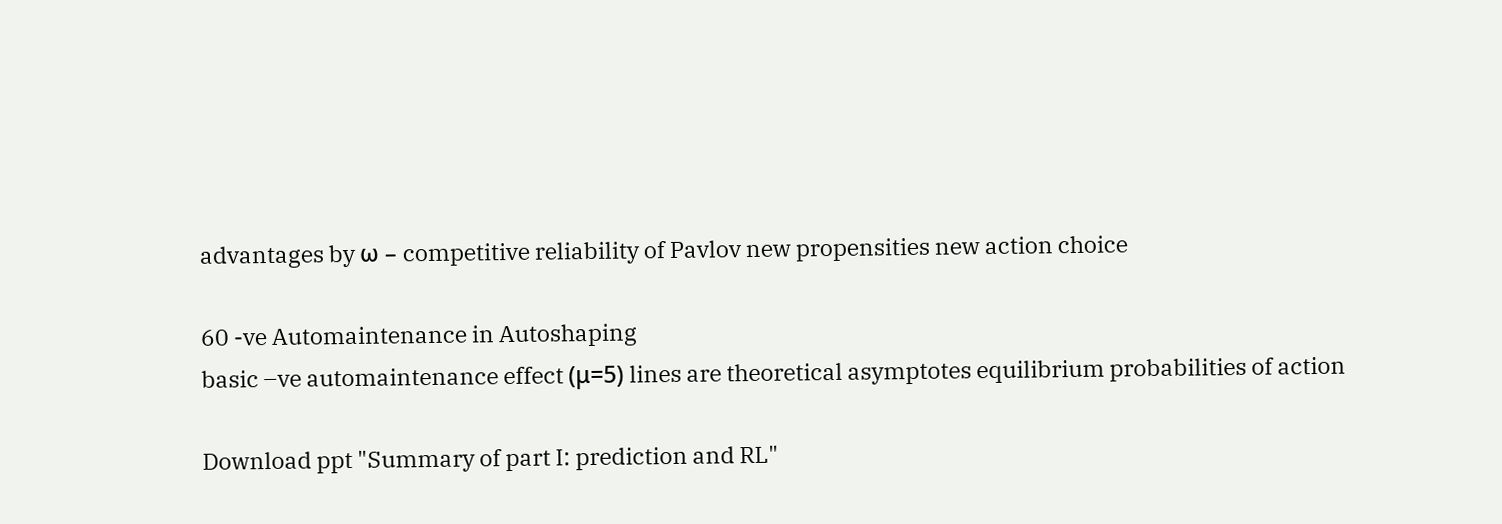advantages by ω – competitive reliability of Pavlov new propensities new action choice

60 -ve Automaintenance in Autoshaping
basic –ve automaintenance effect (μ=5) lines are theoretical asymptotes equilibrium probabilities of action

Download ppt "Summary of part I: prediction and RL"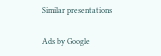Similar presentations

Ads by Google